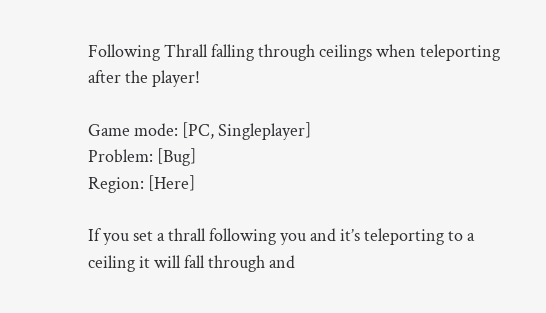Following Thrall falling through ceilings when teleporting after the player!

Game mode: [PC, Singleplayer]
Problem: [Bug]
Region: [Here]

If you set a thrall following you and it’s teleporting to a ceiling it will fall through and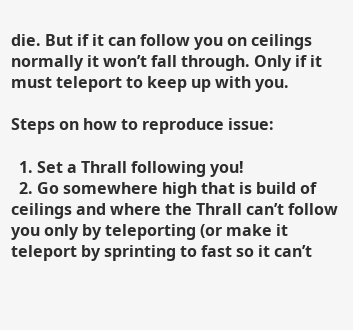die. But if it can follow you on ceilings normally it won’t fall through. Only if it must teleport to keep up with you.

Steps on how to reproduce issue:

  1. Set a Thrall following you!
  2. Go somewhere high that is build of ceilings and where the Thrall can’t follow you only by teleporting (or make it teleport by sprinting to fast so it can’t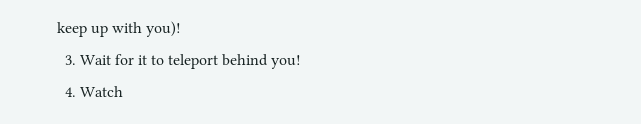keep up with you)!
  3. Wait for it to teleport behind you!
  4. Watch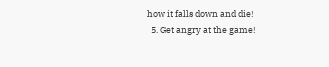how it falls down and die!
  5. Get angry at the game!